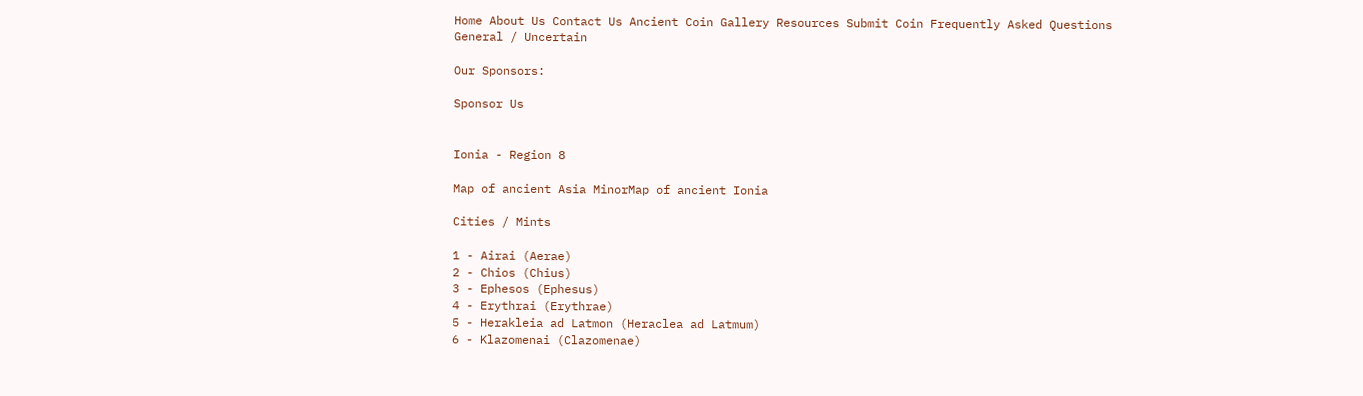Home About Us Contact Us Ancient Coin Gallery Resources Submit Coin Frequently Asked Questions
General / Uncertain

Our Sponsors:

Sponsor Us


Ionia - Region 8

Map of ancient Asia MinorMap of ancient Ionia

Cities / Mints

1 - Airai (Aerae)
2 - Chios (Chius)
3 - Ephesos (Ephesus)
4 - Erythrai (Erythrae)
5 - Herakleia ad Latmon (Heraclea ad Latmum)
6 - Klazomenai (Clazomenae)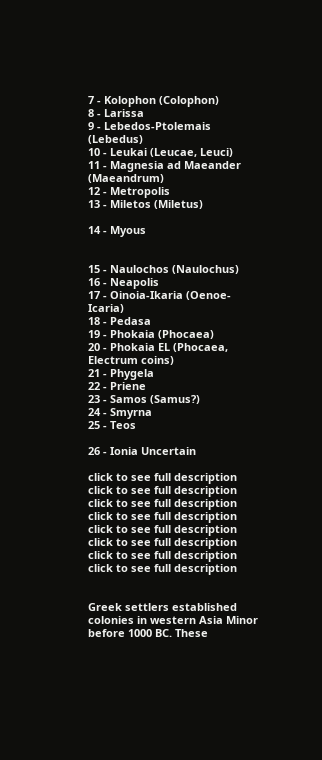7 - Kolophon (Colophon)
8 - Larissa
9 - Lebedos-Ptolemais (Lebedus)
10 - Leukai (Leucae, Leuci)
11 - Magnesia ad Maeander (Maeandrum)
12 - Metropolis
13 - Miletos (Miletus)

14 - Myous


15 - Naulochos (Naulochus)
16 - Neapolis
17 - Oinoia-Ikaria (Oenoe-Icaria)
18 - Pedasa
19 - Phokaia (Phocaea)
20 - Phokaia EL (Phocaea, Electrum coins)
21 - Phygela
22 - Priene
23 - Samos (Samus?)
24 - Smyrna
25 - Teos

26 - Ionia Uncertain

click to see full description
click to see full description
click to see full description
click to see full description
click to see full description
click to see full description
click to see full description
click to see full description


Greek settlers established colonies in western Asia Minor before 1000 BC. These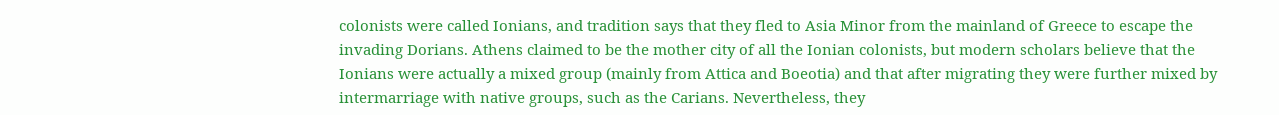colonists were called Ionians, and tradition says that they fled to Asia Minor from the mainland of Greece to escape the invading Dorians. Athens claimed to be the mother city of all the Ionian colonists, but modern scholars believe that the Ionians were actually a mixed group (mainly from Attica and Boeotia) and that after migrating they were further mixed by intermarriage with native groups, such as the Carians. Nevertheless, they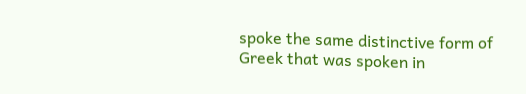spoke the same distinctive form of Greek that was spoken in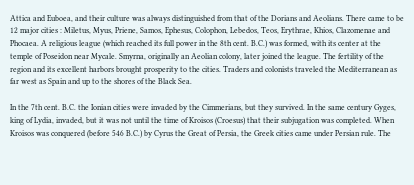Attica and Euboea, and their culture was always distinguished from that of the Dorians and Aeolians. There came to be 12 major cities : Miletus, Myus, Priene, Samos, Ephesus, Colophon, Lebedos, Teos, Erythrae, Khios, Clazomenae and Phocaea. A religious league (which reached its full power in the 8th cent. B.C.) was formed, with its center at the temple of Poseidon near Mycale. Smyrna, originally an Aeolian colony, later joined the league. The fertility of the region and its excellent harbors brought prosperity to the cities. Traders and colonists traveled the Mediterranean as far west as Spain and up to the shores of the Black Sea.

In the 7th cent. B.C. the Ionian cities were invaded by the Cimmerians, but they survived. In the same century Gyges, king of Lydia, invaded, but it was not until the time of Kroisos (Croesus) that their subjugation was completed. When Kroisos was conquered (before 546 B.C.) by Cyrus the Great of Persia, the Greek cities came under Persian rule. The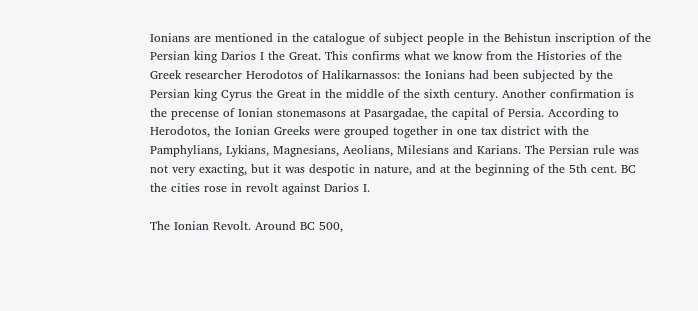Ionians are mentioned in the catalogue of subject people in the Behistun inscription of the Persian king Darios I the Great. This confirms what we know from the Histories of the Greek researcher Herodotos of Halikarnassos: the Ionians had been subjected by the Persian king Cyrus the Great in the middle of the sixth century. Another confirmation is the precense of Ionian stonemasons at Pasargadae, the capital of Persia. According to Herodotos, the Ionian Greeks were grouped together in one tax district with the Pamphylians, Lykians, Magnesians, Aeolians, Milesians and Karians. The Persian rule was not very exacting, but it was despotic in nature, and at the beginning of the 5th cent. BC the cities rose in revolt against Darios I.

The Ionian Revolt. Around BC 500,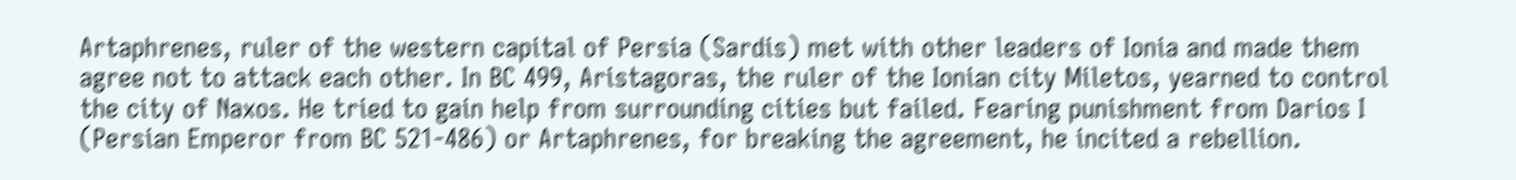Artaphrenes, ruler of the western capital of Persia (Sardis) met with other leaders of Ionia and made them agree not to attack each other. In BC 499, Aristagoras, the ruler of the Ionian city Miletos, yearned to control the city of Naxos. He tried to gain help from surrounding cities but failed. Fearing punishment from Darios I (Persian Emperor from BC 521-486) or Artaphrenes, for breaking the agreement, he incited a rebellion.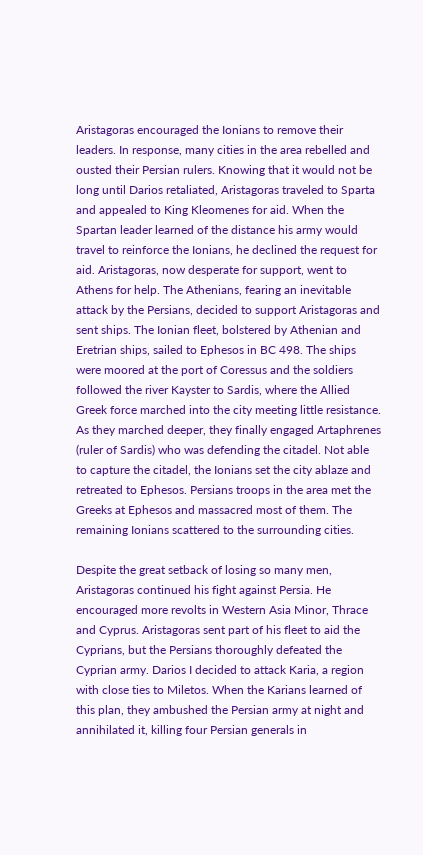Aristagoras encouraged the Ionians to remove their leaders. In response, many cities in the area rebelled and ousted their Persian rulers. Knowing that it would not be long until Darios retaliated, Aristagoras traveled to Sparta and appealed to King Kleomenes for aid. When the Spartan leader learned of the distance his army would travel to reinforce the Ionians, he declined the request for aid. Aristagoras, now desperate for support, went to Athens for help. The Athenians, fearing an inevitable attack by the Persians, decided to support Aristagoras and sent ships. The Ionian fleet, bolstered by Athenian and Eretrian ships, sailed to Ephesos in BC 498. The ships were moored at the port of Coressus and the soldiers followed the river Kayster to Sardis, where the Allied Greek force marched into the city meeting little resistance. As they marched deeper, they finally engaged Artaphrenes (ruler of Sardis) who was defending the citadel. Not able to capture the citadel, the Ionians set the city ablaze and retreated to Ephesos. Persians troops in the area met the Greeks at Ephesos and massacred most of them. The remaining Ionians scattered to the surrounding cities.

Despite the great setback of losing so many men, Aristagoras continued his fight against Persia. He encouraged more revolts in Western Asia Minor, Thrace and Cyprus. Aristagoras sent part of his fleet to aid the Cyprians, but the Persians thoroughly defeated the Cyprian army. Darios I decided to attack Karia, a region with close ties to Miletos. When the Karians learned of this plan, they ambushed the Persian army at night and annihilated it, killing four Persian generals in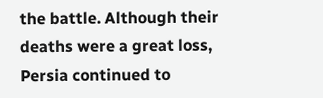the battle. Although their deaths were a great loss, Persia continued to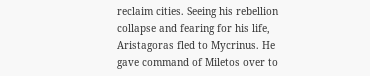reclaim cities. Seeing his rebellion collapse and fearing for his life, Aristagoras fled to Mycrinus. He gave command of Miletos over to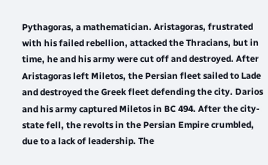Pythagoras, a mathematician. Aristagoras, frustrated with his failed rebellion, attacked the Thracians, but in time, he and his army were cut off and destroyed. After Aristagoras left Miletos, the Persian fleet sailed to Lade and destroyed the Greek fleet defending the city. Darios and his army captured Miletos in BC 494. After the city-state fell, the revolts in the Persian Empire crumbled, due to a lack of leadership. The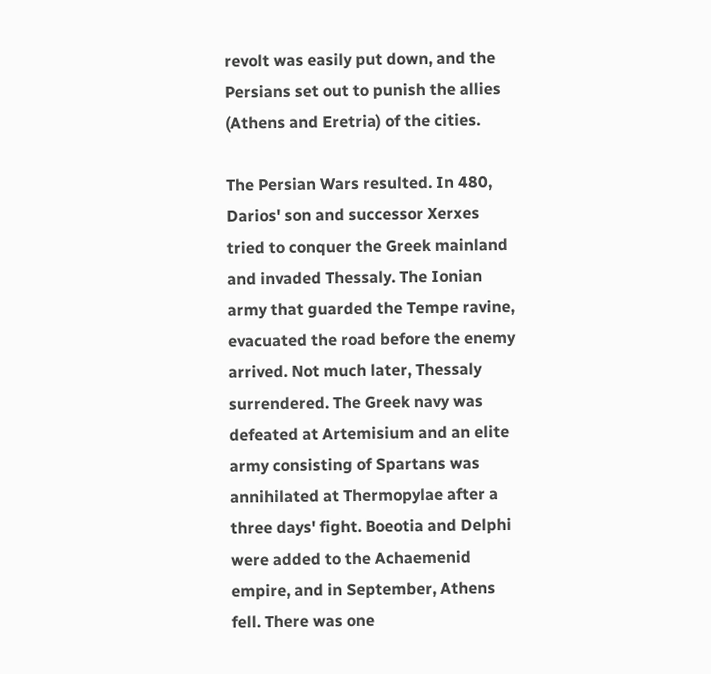revolt was easily put down, and the Persians set out to punish the allies (Athens and Eretria) of the cities.

The Persian Wars resulted. In 480, Darios' son and successor Xerxes tried to conquer the Greek mainland and invaded Thessaly. The Ionian army that guarded the Tempe ravine, evacuated the road before the enemy arrived. Not much later, Thessaly surrendered. The Greek navy was defeated at Artemisium and an elite army consisting of Spartans was annihilated at Thermopylae after a three days' fight. Boeotia and Delphi were added to the Achaemenid empire, and in September, Athens fell. There was one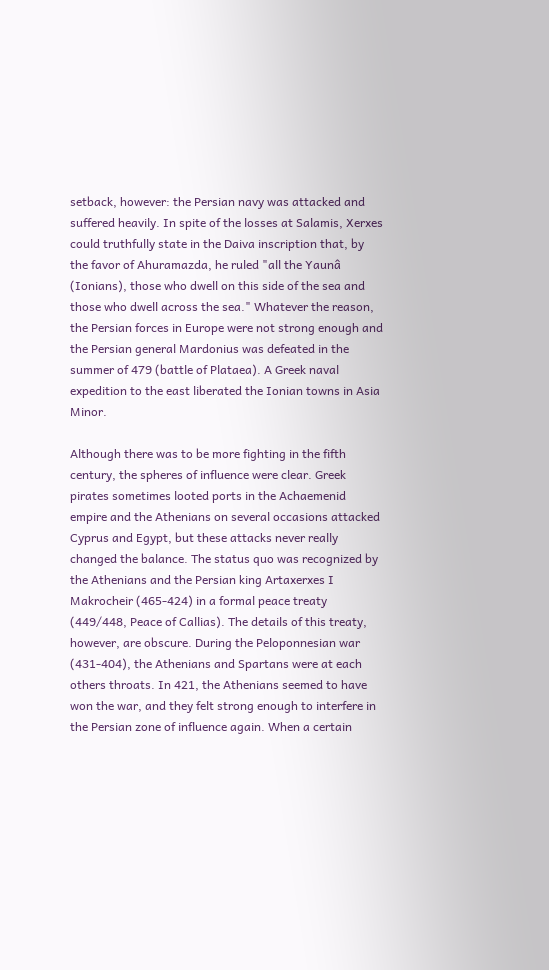setback, however: the Persian navy was attacked and suffered heavily. In spite of the losses at Salamis, Xerxes could truthfully state in the Daiva inscription that, by the favor of Ahuramazda, he ruled "all the Yaunâ (Ionians), those who dwell on this side of the sea and those who dwell across the sea." Whatever the reason, the Persian forces in Europe were not strong enough and the Persian general Mardonius was defeated in the summer of 479 (battle of Plataea). A Greek naval expedition to the east liberated the Ionian towns in Asia Minor.

Although there was to be more fighting in the fifth century, the spheres of influence were clear. Greek pirates sometimes looted ports in the Achaemenid empire and the Athenians on several occasions attacked Cyprus and Egypt, but these attacks never really changed the balance. The status quo was recognized by the Athenians and the Persian king Artaxerxes I Makrocheir (465-424) in a formal peace treaty (449/448, Peace of Callias). The details of this treaty, however, are obscure. During the Peloponnesian war (431-404), the Athenians and Spartans were at each others throats. In 421, the Athenians seemed to have won the war, and they felt strong enough to interfere in the Persian zone of influence again. When a certain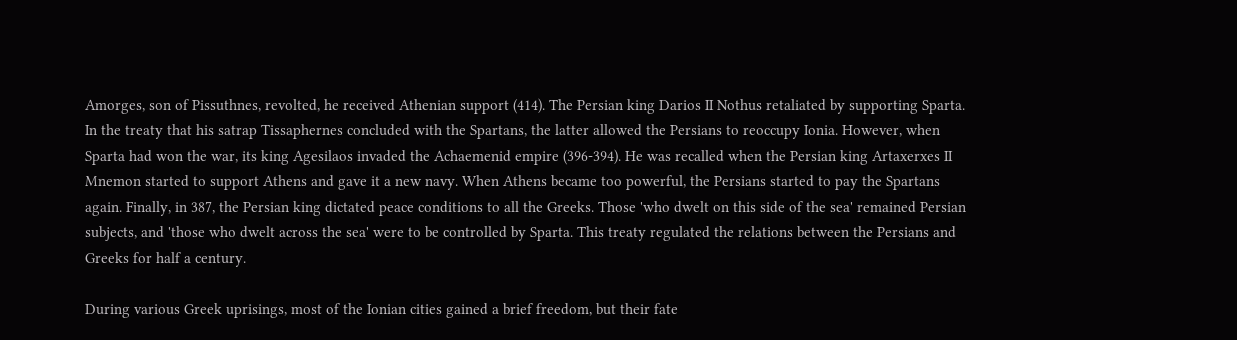Amorges, son of Pissuthnes, revolted, he received Athenian support (414). The Persian king Darios II Nothus retaliated by supporting Sparta. In the treaty that his satrap Tissaphernes concluded with the Spartans, the latter allowed the Persians to reoccupy Ionia. However, when Sparta had won the war, its king Agesilaos invaded the Achaemenid empire (396-394). He was recalled when the Persian king Artaxerxes II Mnemon started to support Athens and gave it a new navy. When Athens became too powerful, the Persians started to pay the Spartans again. Finally, in 387, the Persian king dictated peace conditions to all the Greeks. Those 'who dwelt on this side of the sea' remained Persian subjects, and 'those who dwelt across the sea' were to be controlled by Sparta. This treaty regulated the relations between the Persians and Greeks for half a century.

During various Greek uprisings, most of the Ionian cities gained a brief freedom, but their fate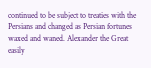continued to be subject to treaties with the Persians and changed as Persian fortunes waxed and waned. Alexander the Great easily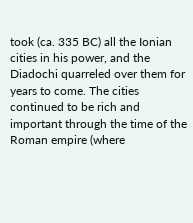took (ca. 335 BC) all the Ionian cities in his power, and the Diadochi quarreled over them for years to come. The cities continued to be rich and important through the time of the Roman empire (where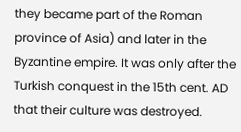they became part of the Roman province of Asia) and later in the Byzantine empire. It was only after the Turkish conquest in the 15th cent. AD that their culture was destroyed.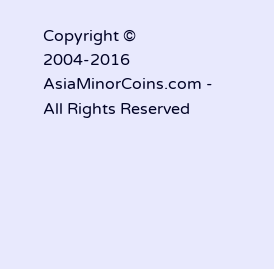Copyright © 2004-2016 AsiaMinorCoins.com - All Rights Reserved